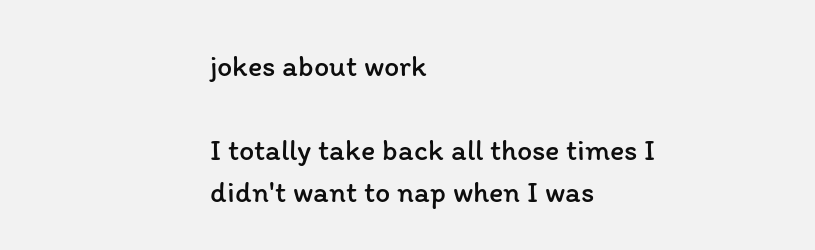jokes about work

I totally take back all those times I didn't want to nap when I was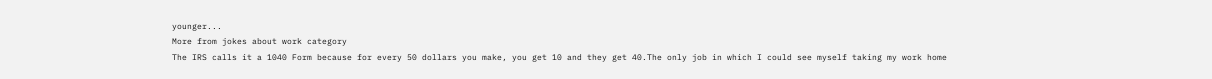younger...
More from jokes about work category
The IRS calls it a 1040 Form because for every 50 dollars you make, you get 10 and they get 40.The only job in which I could see myself taking my work home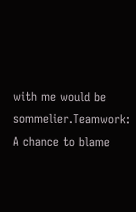with me would be sommelier.Teamwork: A chance to blame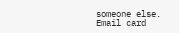someone else.
Email card